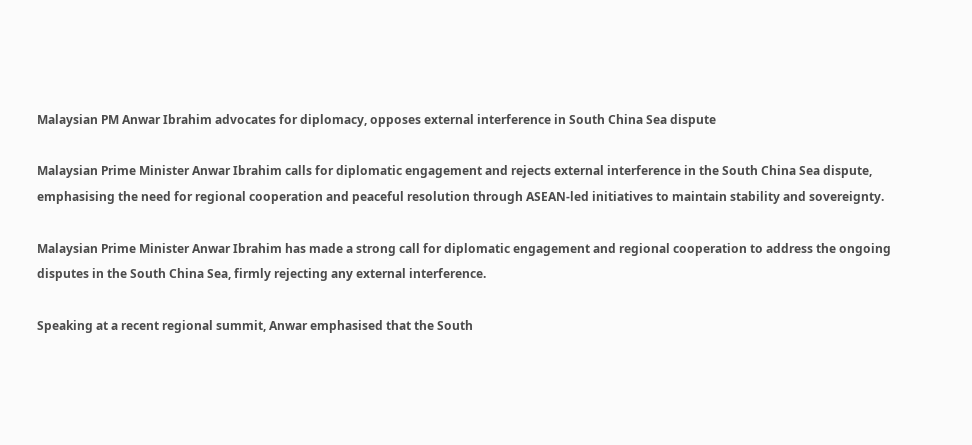Malaysian PM Anwar Ibrahim advocates for diplomacy, opposes external interference in South China Sea dispute

Malaysian Prime Minister Anwar Ibrahim calls for diplomatic engagement and rejects external interference in the South China Sea dispute, emphasising the need for regional cooperation and peaceful resolution through ASEAN-led initiatives to maintain stability and sovereignty.

Malaysian Prime Minister Anwar Ibrahim has made a strong call for diplomatic engagement and regional cooperation to address the ongoing disputes in the South China Sea, firmly rejecting any external interference.

Speaking at a recent regional summit, Anwar emphasised that the South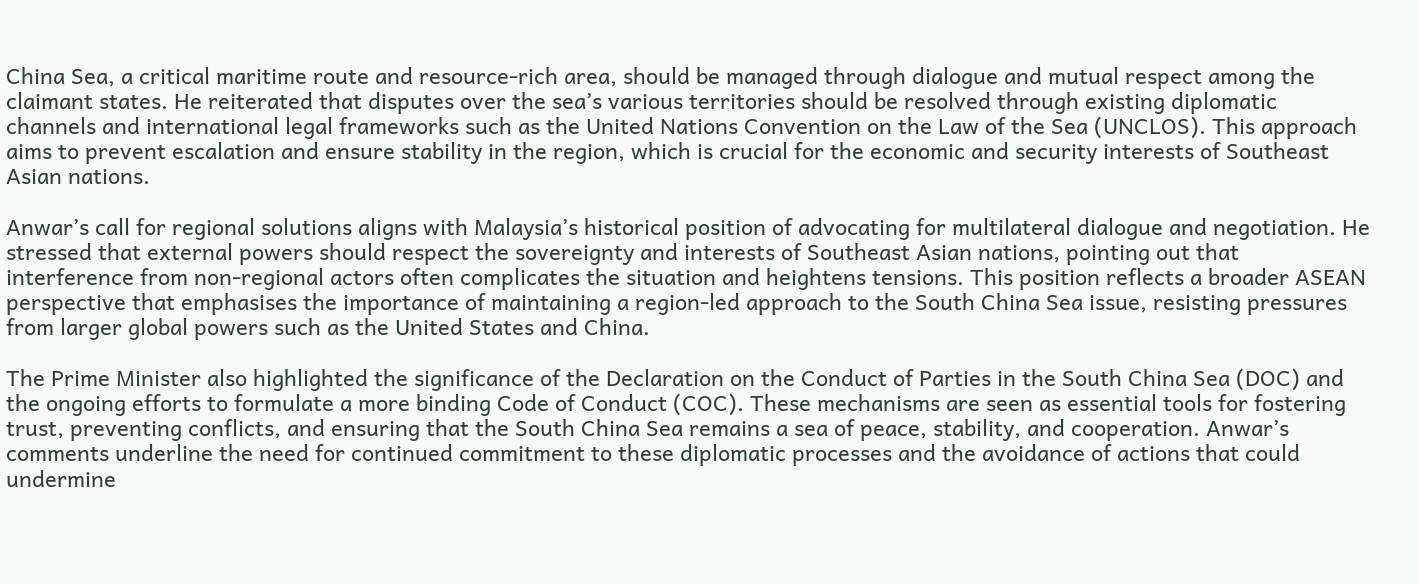China Sea, a critical maritime route and resource-rich area, should be managed through dialogue and mutual respect among the claimant states. He reiterated that disputes over the sea’s various territories should be resolved through existing diplomatic channels and international legal frameworks such as the United Nations Convention on the Law of the Sea (UNCLOS). This approach aims to prevent escalation and ensure stability in the region, which is crucial for the economic and security interests of Southeast Asian nations.

Anwar’s call for regional solutions aligns with Malaysia’s historical position of advocating for multilateral dialogue and negotiation. He stressed that external powers should respect the sovereignty and interests of Southeast Asian nations, pointing out that interference from non-regional actors often complicates the situation and heightens tensions. This position reflects a broader ASEAN perspective that emphasises the importance of maintaining a region-led approach to the South China Sea issue, resisting pressures from larger global powers such as the United States and China.

The Prime Minister also highlighted the significance of the Declaration on the Conduct of Parties in the South China Sea (DOC) and the ongoing efforts to formulate a more binding Code of Conduct (COC). These mechanisms are seen as essential tools for fostering trust, preventing conflicts, and ensuring that the South China Sea remains a sea of peace, stability, and cooperation. Anwar’s comments underline the need for continued commitment to these diplomatic processes and the avoidance of actions that could undermine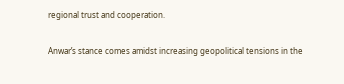regional trust and cooperation.

Anwar’s stance comes amidst increasing geopolitical tensions in the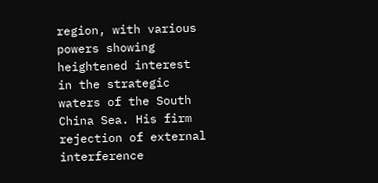region, with various powers showing heightened interest in the strategic waters of the South China Sea. His firm rejection of external interference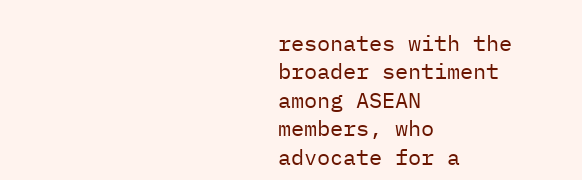resonates with the broader sentiment among ASEAN members, who advocate for a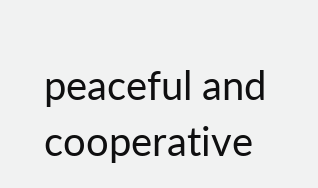peaceful and cooperative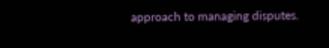approach to managing disputes.